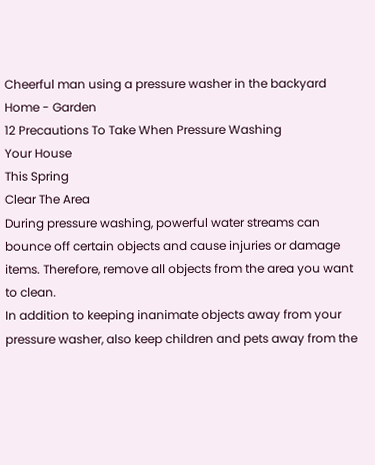Cheerful man using a pressure washer in the backyard
Home - Garden
12 Precautions To Take When Pressure Washing
Your House
This Spring
Clear The Area
During pressure washing, powerful water streams can bounce off certain objects and cause injuries or damage items. Therefore, remove all objects from the area you want to clean.
In addition to keeping inanimate objects away from your pressure washer, also keep children and pets away from the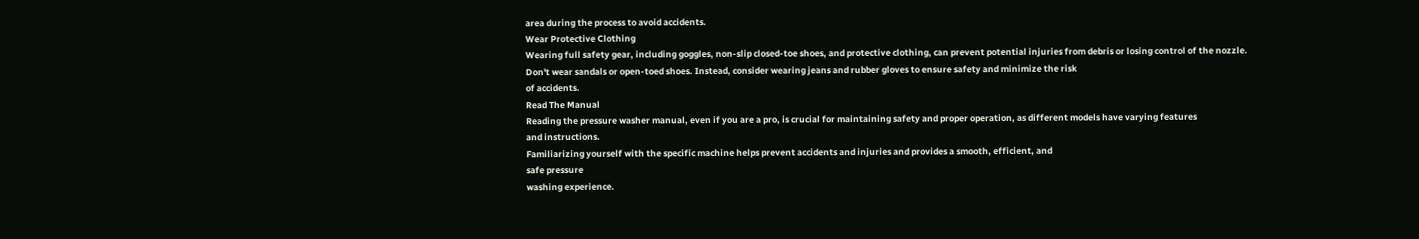area during the process to avoid accidents.
Wear Protective Clothing
Wearing full safety gear, including goggles, non-slip closed-toe shoes, and protective clothing, can prevent potential injuries from debris or losing control of the nozzle.
Don't wear sandals or open-toed shoes. Instead, consider wearing jeans and rubber gloves to ensure safety and minimize the risk
of accidents.
Read The Manual
Reading the pressure washer manual, even if you are a pro, is crucial for maintaining safety and proper operation, as different models have varying features
and instructions.
Familiarizing yourself with the specific machine helps prevent accidents and injuries and provides a smooth, efficient, and
safe pressure
washing experience.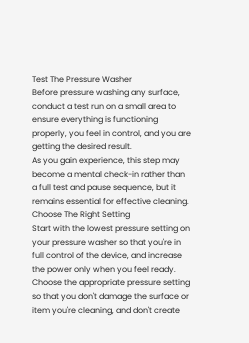Test The Pressure Washer
Before pressure washing any surface, conduct a test run on a small area to ensure everything is functioning properly, you feel in control, and you are getting the desired result.
As you gain experience, this step may become a mental check-in rather than a full test and pause sequence, but it remains essential for effective cleaning.
Choose The Right Setting
Start with the lowest pressure setting on your pressure washer so that you're in full control of the device, and increase the power only when you feel ready.
Choose the appropriate pressure setting so that you don't damage the surface or item you're cleaning, and don't create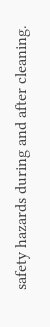safety hazards during and after cleaning.